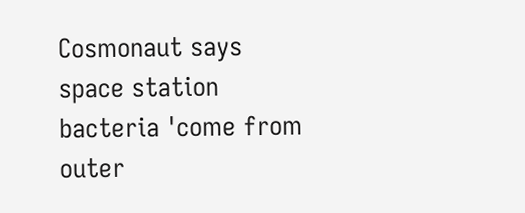Cosmonaut says space station bacteria 'come from outer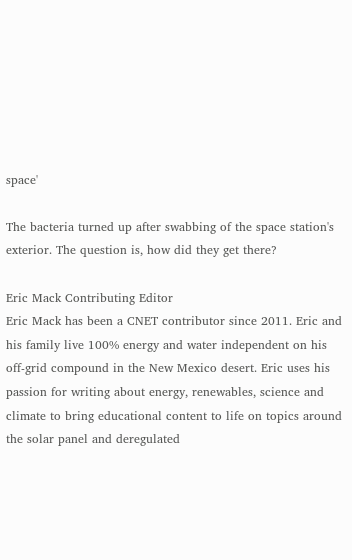space'

The bacteria turned up after swabbing of the space station's exterior. The question is, how did they get there?

Eric Mack Contributing Editor
Eric Mack has been a CNET contributor since 2011. Eric and his family live 100% energy and water independent on his off-grid compound in the New Mexico desert. Eric uses his passion for writing about energy, renewables, science and climate to bring educational content to life on topics around the solar panel and deregulated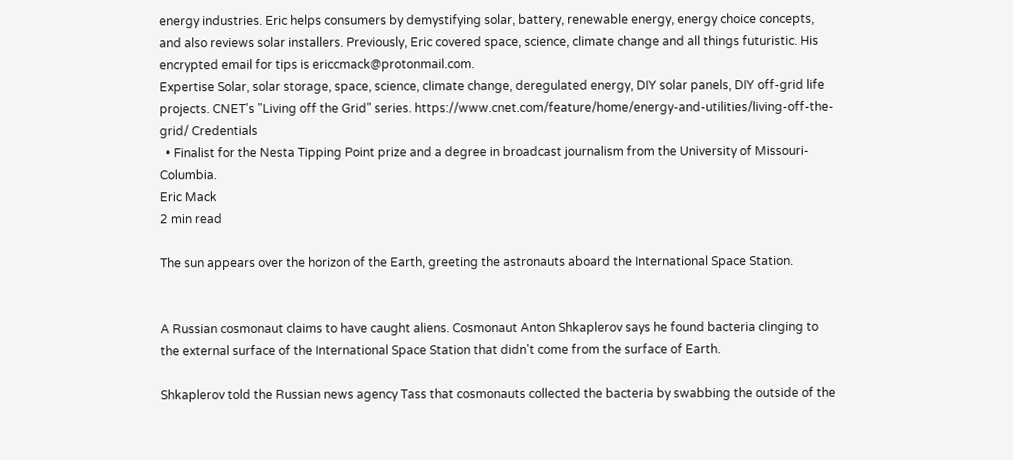energy industries. Eric helps consumers by demystifying solar, battery, renewable energy, energy choice concepts, and also reviews solar installers. Previously, Eric covered space, science, climate change and all things futuristic. His encrypted email for tips is ericcmack@protonmail.com.
Expertise Solar, solar storage, space, science, climate change, deregulated energy, DIY solar panels, DIY off-grid life projects. CNET's "Living off the Grid" series. https://www.cnet.com/feature/home/energy-and-utilities/living-off-the-grid/ Credentials
  • Finalist for the Nesta Tipping Point prize and a degree in broadcast journalism from the University of Missouri-Columbia.
Eric Mack
2 min read

The sun appears over the horizon of the Earth, greeting the astronauts aboard the International Space Station.


A Russian cosmonaut claims to have caught aliens. Cosmonaut Anton Shkaplerov says he found bacteria clinging to the external surface of the International Space Station that didn't come from the surface of Earth.

Shkaplerov told the Russian news agency Tass that cosmonauts collected the bacteria by swabbing the outside of the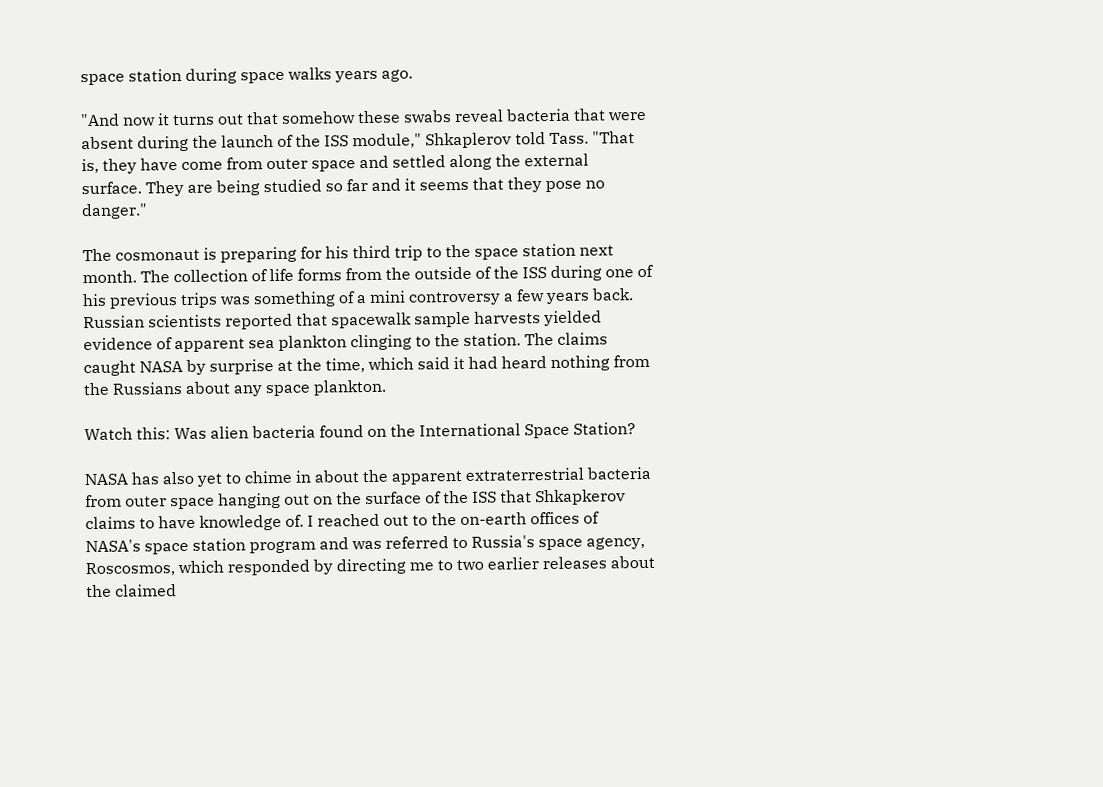space station during space walks years ago.

"And now it turns out that somehow these swabs reveal bacteria that were absent during the launch of the ISS module," Shkaplerov told Tass. "That is, they have come from outer space and settled along the external surface. They are being studied so far and it seems that they pose no danger."

The cosmonaut is preparing for his third trip to the space station next month. The collection of life forms from the outside of the ISS during one of his previous trips was something of a mini controversy a few years back. Russian scientists reported that spacewalk sample harvests yielded evidence of apparent sea plankton clinging to the station. The claims caught NASA by surprise at the time, which said it had heard nothing from the Russians about any space plankton.

Watch this: Was alien bacteria found on the International Space Station?

NASA has also yet to chime in about the apparent extraterrestrial bacteria from outer space hanging out on the surface of the ISS that Shkapkerov claims to have knowledge of. I reached out to the on-earth offices of NASA's space station program and was referred to Russia's space agency, Roscosmos, which responded by directing me to two earlier releases about the claimed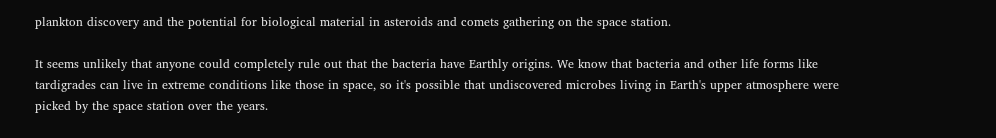plankton discovery and the potential for biological material in asteroids and comets gathering on the space station.

It seems unlikely that anyone could completely rule out that the bacteria have Earthly origins. We know that bacteria and other life forms like tardigrades can live in extreme conditions like those in space, so it's possible that undiscovered microbes living in Earth's upper atmosphere were picked by the space station over the years.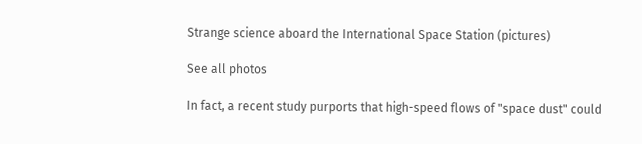Strange science aboard the International Space Station (pictures)

See all photos

In fact, a recent study purports that high-speed flows of "space dust" could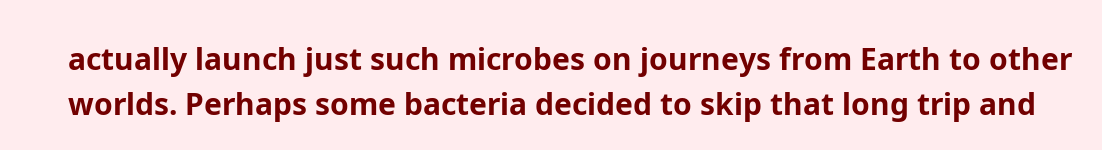actually launch just such microbes on journeys from Earth to other worlds. Perhaps some bacteria decided to skip that long trip and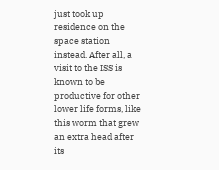just took up residence on the space station instead. After all, a visit to the ISS is known to be productive for other lower life forms, like this worm that grew an extra head after its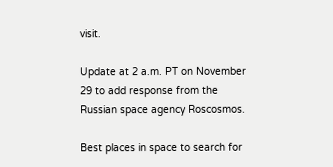visit.

Update at 2 a.m. PT on November 29 to add response from the Russian space agency Roscosmos.

Best places in space to search for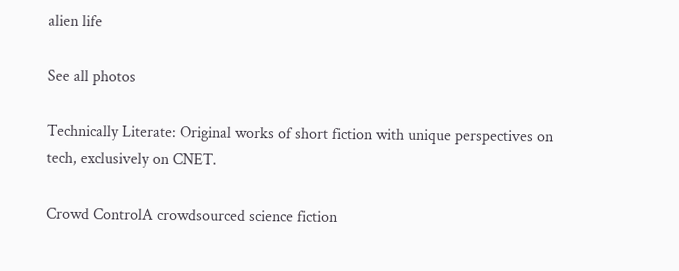alien life

See all photos

Technically Literate: Original works of short fiction with unique perspectives on tech, exclusively on CNET.

Crowd ControlA crowdsourced science fiction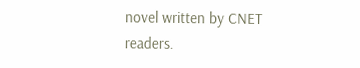novel written by CNET readers.